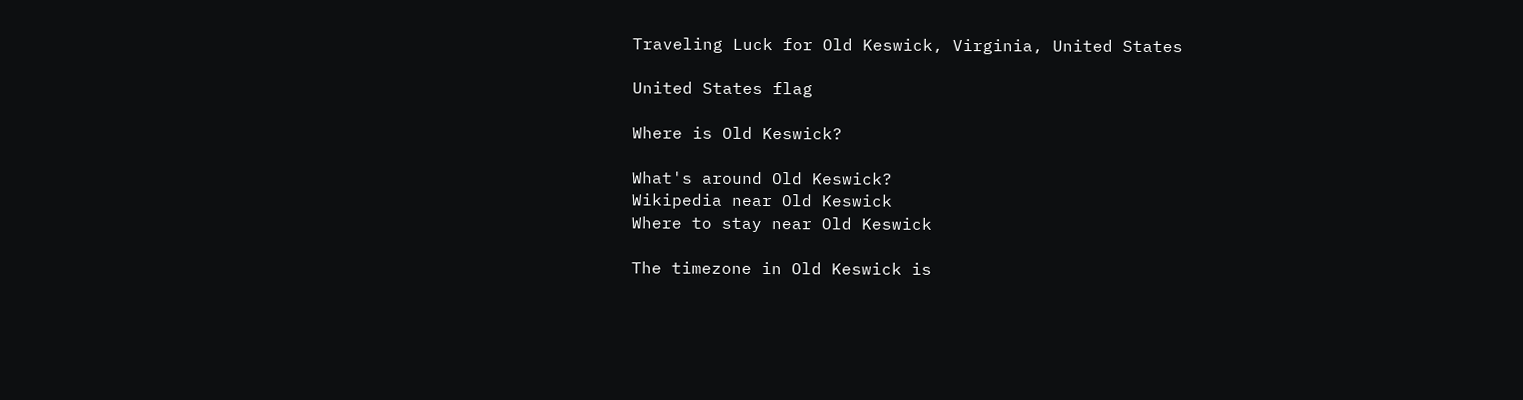Traveling Luck for Old Keswick, Virginia, United States

United States flag

Where is Old Keswick?

What's around Old Keswick?
Wikipedia near Old Keswick
Where to stay near Old Keswick

The timezone in Old Keswick is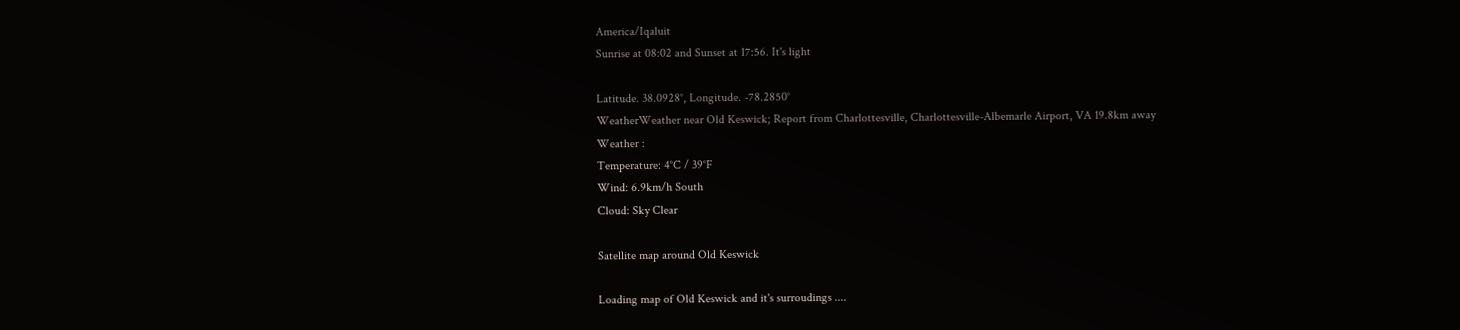America/Iqaluit
Sunrise at 08:02 and Sunset at 17:56. It's light

Latitude. 38.0928°, Longitude. -78.2850°
WeatherWeather near Old Keswick; Report from Charlottesville, Charlottesville-Albemarle Airport, VA 19.8km away
Weather :
Temperature: 4°C / 39°F
Wind: 6.9km/h South
Cloud: Sky Clear

Satellite map around Old Keswick

Loading map of Old Keswick and it's surroudings ....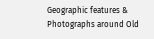Geographic features & Photographs around Old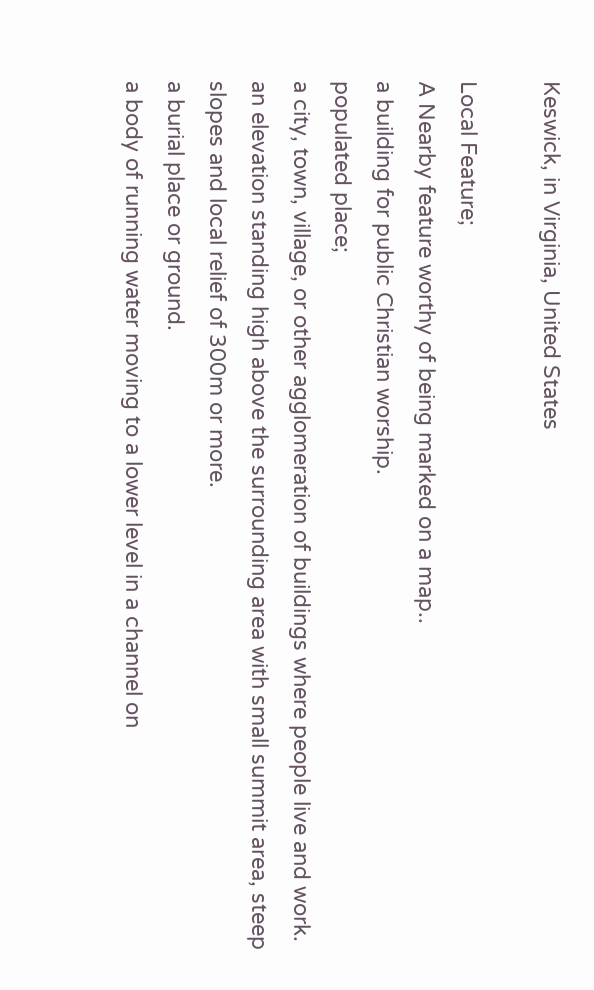Keswick, in Virginia, United States

Local Feature;
A Nearby feature worthy of being marked on a map..
a building for public Christian worship.
populated place;
a city, town, village, or other agglomeration of buildings where people live and work.
an elevation standing high above the surrounding area with small summit area, steep slopes and local relief of 300m or more.
a burial place or ground.
a body of running water moving to a lower level in a channel on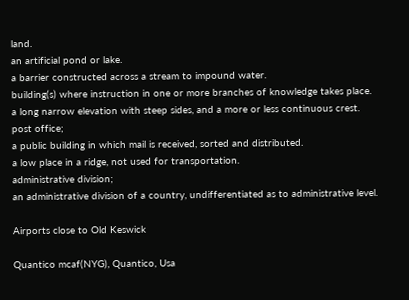land.
an artificial pond or lake.
a barrier constructed across a stream to impound water.
building(s) where instruction in one or more branches of knowledge takes place.
a long narrow elevation with steep sides, and a more or less continuous crest.
post office;
a public building in which mail is received, sorted and distributed.
a low place in a ridge, not used for transportation.
administrative division;
an administrative division of a country, undifferentiated as to administrative level.

Airports close to Old Keswick

Quantico mcaf(NYG), Quantico, Usa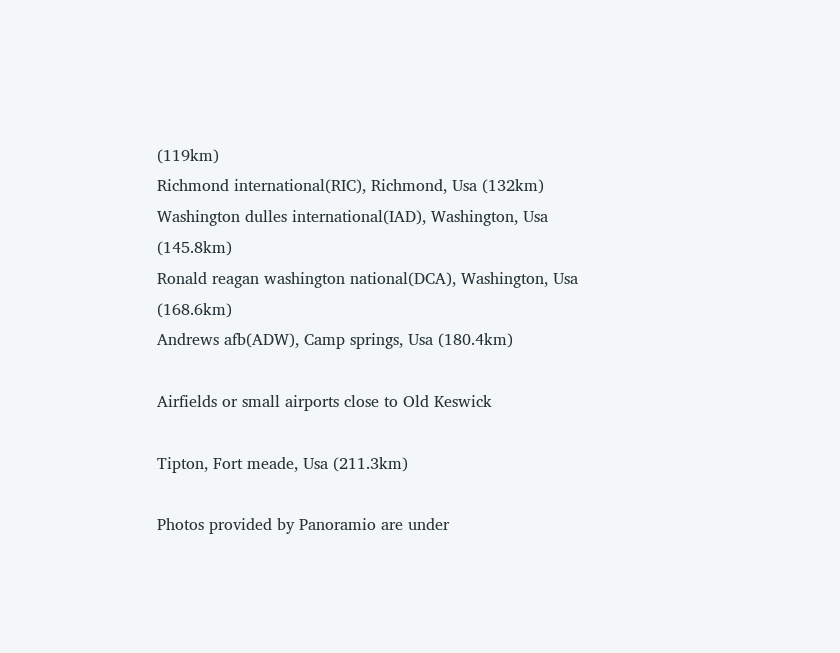(119km)
Richmond international(RIC), Richmond, Usa (132km)
Washington dulles international(IAD), Washington, Usa (145.8km)
Ronald reagan washington national(DCA), Washington, Usa (168.6km)
Andrews afb(ADW), Camp springs, Usa (180.4km)

Airfields or small airports close to Old Keswick

Tipton, Fort meade, Usa (211.3km)

Photos provided by Panoramio are under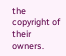the copyright of their owners.